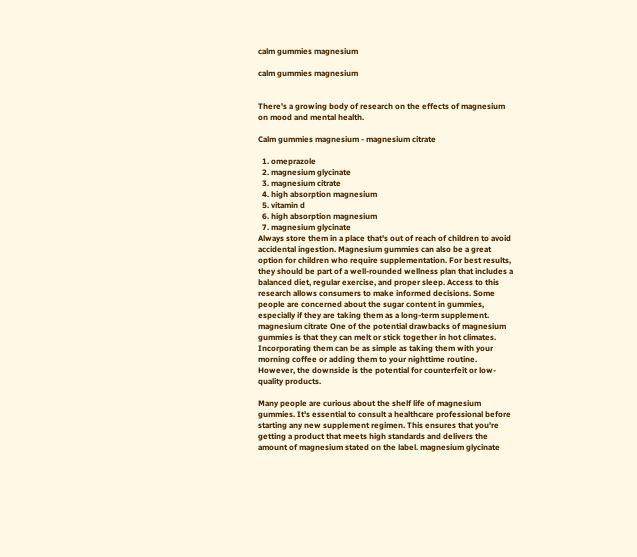calm gummies magnesium

calm gummies magnesium


There's a growing body of research on the effects of magnesium on mood and mental health.

Calm gummies magnesium - magnesium citrate

  1. omeprazole
  2. magnesium glycinate
  3. magnesium citrate
  4. high absorption magnesium
  5. vitamin d
  6. high absorption magnesium
  7. magnesium glycinate
Always store them in a place that's out of reach of children to avoid accidental ingestion. Magnesium gummies can also be a great option for children who require supplementation. For best results, they should be part of a well-rounded wellness plan that includes a balanced diet, regular exercise, and proper sleep. Access to this research allows consumers to make informed decisions. Some people are concerned about the sugar content in gummies, especially if they are taking them as a long-term supplement. magnesium citrate One of the potential drawbacks of magnesium gummies is that they can melt or stick together in hot climates. Incorporating them can be as simple as taking them with your morning coffee or adding them to your nighttime routine. However, the downside is the potential for counterfeit or low-quality products.

Many people are curious about the shelf life of magnesium gummies. It's essential to consult a healthcare professional before starting any new supplement regimen. This ensures that you're getting a product that meets high standards and delivers the amount of magnesium stated on the label. magnesium glycinate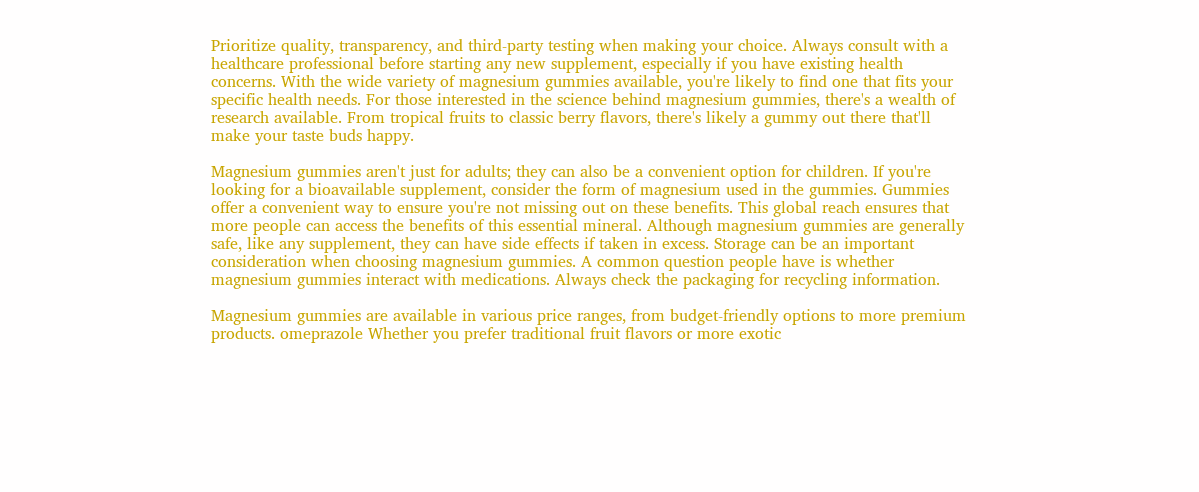Prioritize quality, transparency, and third-party testing when making your choice. Always consult with a healthcare professional before starting any new supplement, especially if you have existing health concerns. With the wide variety of magnesium gummies available, you're likely to find one that fits your specific health needs. For those interested in the science behind magnesium gummies, there's a wealth of research available. From tropical fruits to classic berry flavors, there's likely a gummy out there that'll make your taste buds happy.

Magnesium gummies aren't just for adults; they can also be a convenient option for children. If you're looking for a bioavailable supplement, consider the form of magnesium used in the gummies. Gummies offer a convenient way to ensure you're not missing out on these benefits. This global reach ensures that more people can access the benefits of this essential mineral. Although magnesium gummies are generally safe, like any supplement, they can have side effects if taken in excess. Storage can be an important consideration when choosing magnesium gummies. A common question people have is whether magnesium gummies interact with medications. Always check the packaging for recycling information.

Magnesium gummies are available in various price ranges, from budget-friendly options to more premium products. omeprazole Whether you prefer traditional fruit flavors or more exotic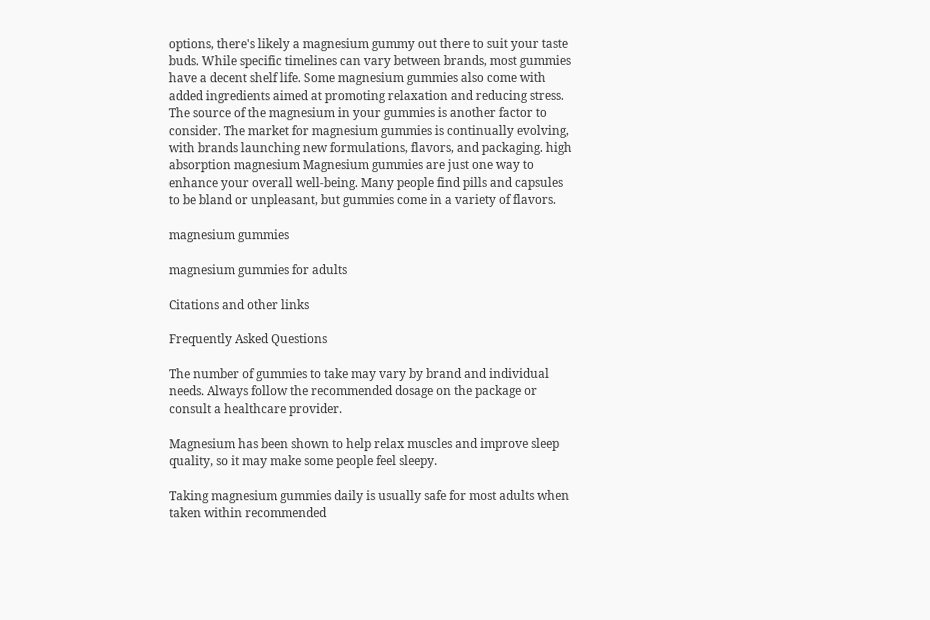options, there's likely a magnesium gummy out there to suit your taste buds. While specific timelines can vary between brands, most gummies have a decent shelf life. Some magnesium gummies also come with added ingredients aimed at promoting relaxation and reducing stress. The source of the magnesium in your gummies is another factor to consider. The market for magnesium gummies is continually evolving, with brands launching new formulations, flavors, and packaging. high absorption magnesium Magnesium gummies are just one way to enhance your overall well-being. Many people find pills and capsules to be bland or unpleasant, but gummies come in a variety of flavors.

magnesium gummies

magnesium gummies for adults

Citations and other links

Frequently Asked Questions

The number of gummies to take may vary by brand and individual needs. Always follow the recommended dosage on the package or consult a healthcare provider.

Magnesium has been shown to help relax muscles and improve sleep quality, so it may make some people feel sleepy.

Taking magnesium gummies daily is usually safe for most adults when taken within recommended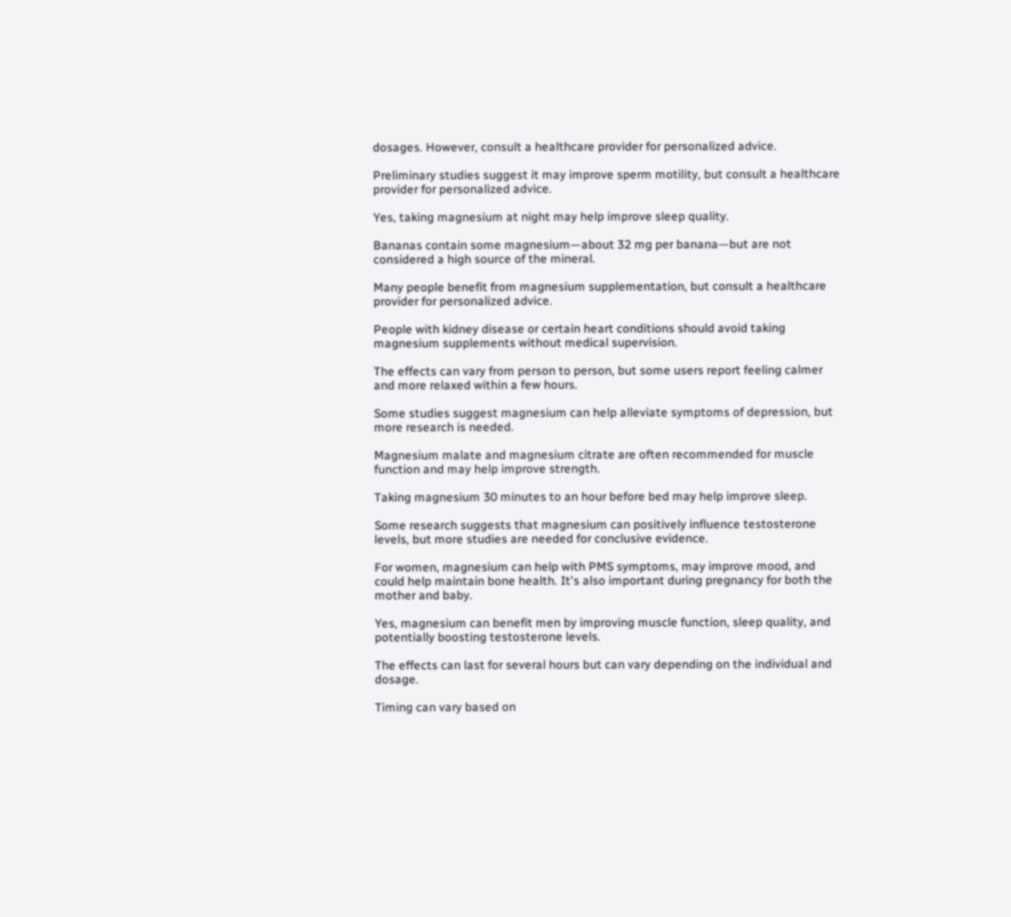dosages. However, consult a healthcare provider for personalized advice.

Preliminary studies suggest it may improve sperm motility, but consult a healthcare provider for personalized advice.

Yes, taking magnesium at night may help improve sleep quality.

Bananas contain some magnesium—about 32 mg per banana—but are not considered a high source of the mineral.

Many people benefit from magnesium supplementation, but consult a healthcare provider for personalized advice.

People with kidney disease or certain heart conditions should avoid taking magnesium supplements without medical supervision.

The effects can vary from person to person, but some users report feeling calmer and more relaxed within a few hours.

Some studies suggest magnesium can help alleviate symptoms of depression, but more research is needed.

Magnesium malate and magnesium citrate are often recommended for muscle function and may help improve strength.

Taking magnesium 30 minutes to an hour before bed may help improve sleep.

Some research suggests that magnesium can positively influence testosterone levels, but more studies are needed for conclusive evidence.

For women, magnesium can help with PMS symptoms, may improve mood, and could help maintain bone health. It's also important during pregnancy for both the mother and baby.

Yes, magnesium can benefit men by improving muscle function, sleep quality, and potentially boosting testosterone levels.

The effects can last for several hours but can vary depending on the individual and dosage.

Timing can vary based on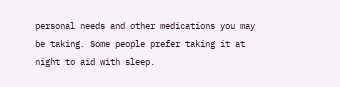personal needs and other medications you may be taking. Some people prefer taking it at night to aid with sleep.